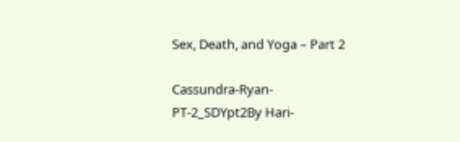Sex, Death, and Yoga – Part 2

Cassundra-Ryan-PT-2_SDYpt2By Hari-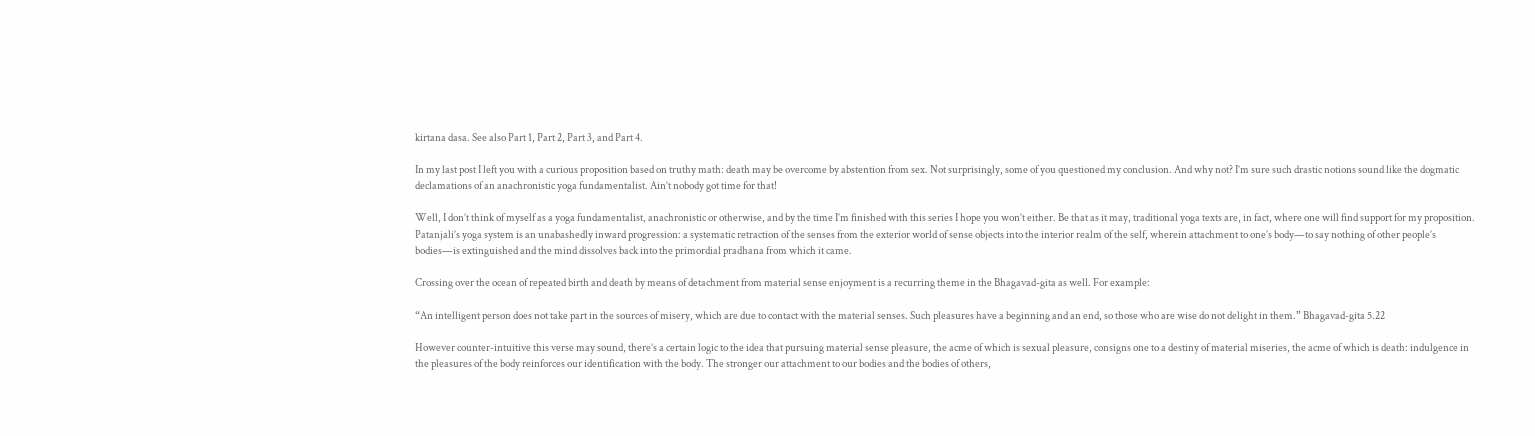kirtana dasa. See also Part 1, Part 2, Part 3, and Part 4.

In my last post I left you with a curious proposition based on truthy math: death may be overcome by abstention from sex. Not surprisingly, some of you questioned my conclusion. And why not? I’m sure such drastic notions sound like the dogmatic declamations of an anachronistic yoga fundamentalist. Ain’t nobody got time for that!

Well, I don’t think of myself as a yoga fundamentalist, anachronistic or otherwise, and by the time I’m finished with this series I hope you won’t either. Be that as it may, traditional yoga texts are, in fact, where one will find support for my proposition. Patanjali’s yoga system is an unabashedly inward progression: a systematic retraction of the senses from the exterior world of sense objects into the interior realm of the self, wherein attachment to one’s body—to say nothing of other people’s bodies—is extinguished and the mind dissolves back into the primordial pradhana from which it came.

Crossing over the ocean of repeated birth and death by means of detachment from material sense enjoyment is a recurring theme in the Bhagavad-gita as well. For example:

“An intelligent person does not take part in the sources of misery, which are due to contact with the material senses. Such pleasures have a beginning and an end, so those who are wise do not delight in them.” Bhagavad-gita 5.22

However counter-intuitive this verse may sound, there’s a certain logic to the idea that pursuing material sense pleasure, the acme of which is sexual pleasure, consigns one to a destiny of material miseries, the acme of which is death: indulgence in the pleasures of the body reinforces our identification with the body. The stronger our attachment to our bodies and the bodies of others,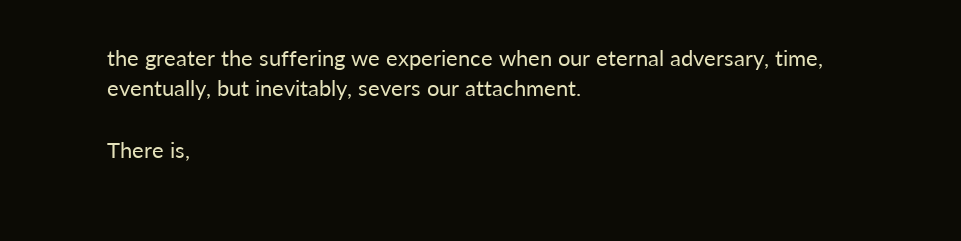the greater the suffering we experience when our eternal adversary, time, eventually, but inevitably, severs our attachment.

There is,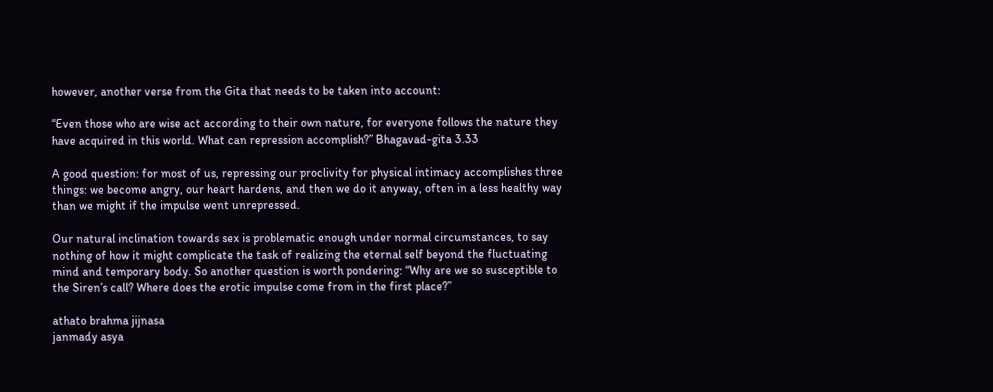however, another verse from the Gita that needs to be taken into account:

“Even those who are wise act according to their own nature, for everyone follows the nature they have acquired in this world. What can repression accomplish?” Bhagavad-gita 3.33

A good question: for most of us, repressing our proclivity for physical intimacy accomplishes three things: we become angry, our heart hardens, and then we do it anyway, often in a less healthy way than we might if the impulse went unrepressed.

Our natural inclination towards sex is problematic enough under normal circumstances, to say nothing of how it might complicate the task of realizing the eternal self beyond the fluctuating mind and temporary body. So another question is worth pondering: “Why are we so susceptible to the Siren’s call? Where does the erotic impulse come from in the first place?”

athato brahma jijnasa
janmady asya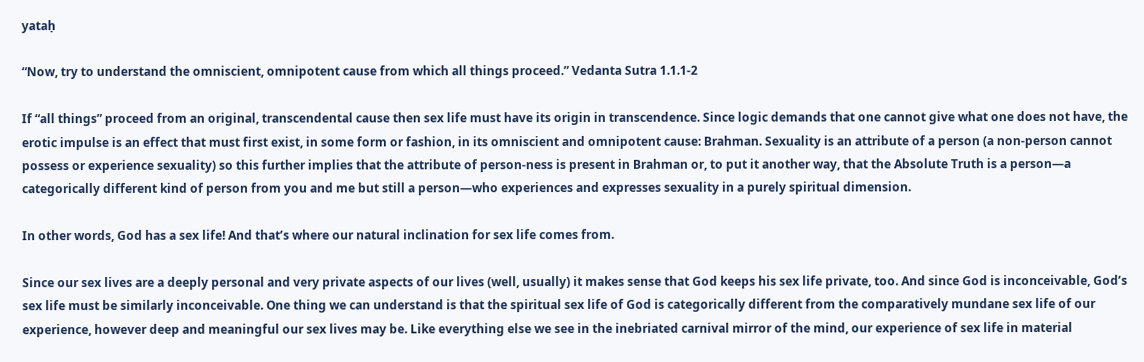yataḥ

“Now, try to understand the omniscient, omnipotent cause from which all things proceed.” Vedanta Sutra 1.1.1-2

If “all things” proceed from an original, transcendental cause then sex life must have its origin in transcendence. Since logic demands that one cannot give what one does not have, the erotic impulse is an effect that must first exist, in some form or fashion, in its omniscient and omnipotent cause: Brahman. Sexuality is an attribute of a person (a non-person cannot possess or experience sexuality) so this further implies that the attribute of person-ness is present in Brahman or, to put it another way, that the Absolute Truth is a person—a categorically different kind of person from you and me but still a person—who experiences and expresses sexuality in a purely spiritual dimension.

In other words, God has a sex life! And that’s where our natural inclination for sex life comes from.

Since our sex lives are a deeply personal and very private aspects of our lives (well, usually) it makes sense that God keeps his sex life private, too. And since God is inconceivable, God’s sex life must be similarly inconceivable. One thing we can understand is that the spiritual sex life of God is categorically different from the comparatively mundane sex life of our experience, however deep and meaningful our sex lives may be. Like everything else we see in the inebriated carnival mirror of the mind, our experience of sex life in material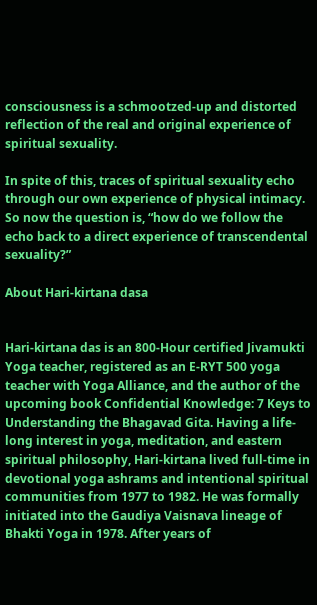consciousness is a schmootzed-up and distorted reflection of the real and original experience of spiritual sexuality.

In spite of this, traces of spiritual sexuality echo through our own experience of physical intimacy. So now the question is, “how do we follow the echo back to a direct experience of transcendental sexuality?”

About Hari-kirtana dasa


Hari-kirtana das is an 800-Hour certified Jivamukti Yoga teacher, registered as an E-RYT 500 yoga teacher with Yoga Alliance, and the author of the upcoming book Confidential Knowledge: 7 Keys to Understanding the Bhagavad Gita. Having a life-long interest in yoga, meditation, and eastern spiritual philosophy, Hari-kirtana lived full-time in devotional yoga ashrams and intentional spiritual communities from 1977 to 1982. He was formally initiated into the Gaudiya Vaisnava lineage of Bhakti Yoga in 1978. After years of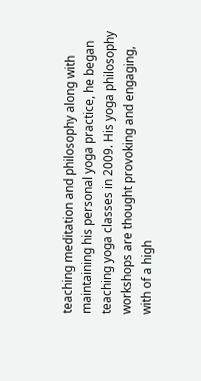teaching meditation and philosophy along with maintaining his personal yoga practice, he began teaching yoga classes in 2009. His yoga philosophy workshops are thought provoking and engaging, with of a high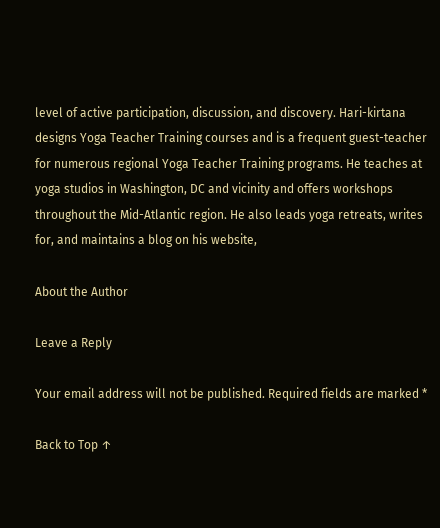level of active participation, discussion, and discovery. Hari-kirtana designs Yoga Teacher Training courses and is a frequent guest-teacher for numerous regional Yoga Teacher Training programs. He teaches at yoga studios in Washington, DC and vicinity and offers workshops throughout the Mid-Atlantic region. He also leads yoga retreats, writes for, and maintains a blog on his website,

About the Author

Leave a Reply

Your email address will not be published. Required fields are marked *

Back to Top ↑